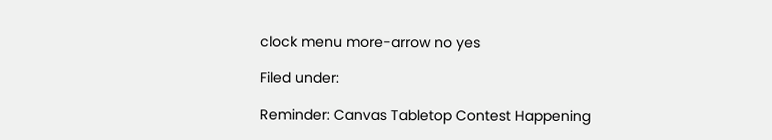clock menu more-arrow no yes

Filed under:

Reminder: Canvas Tabletop Contest Happening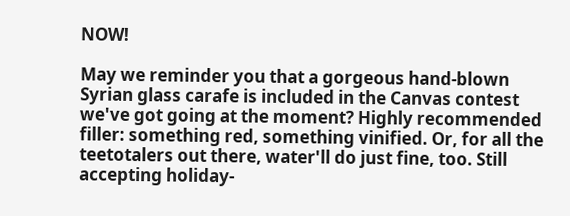NOW!

May we reminder you that a gorgeous hand-blown Syrian glass carafe is included in the Canvas contest we've got going at the moment? Highly recommended filler: something red, something vinified. Or, for all the teetotalers out there, water'll do just fine, too. Still accepting holiday-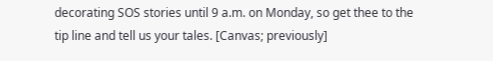decorating SOS stories until 9 a.m. on Monday, so get thee to the tip line and tell us your tales. [Canvas; previously]